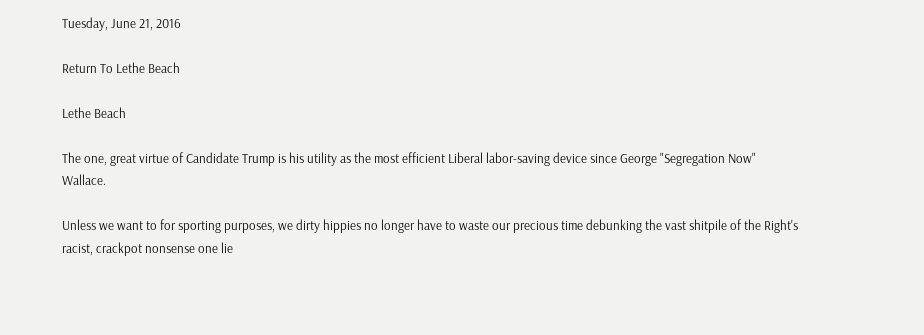Tuesday, June 21, 2016

Return To Lethe Beach

Lethe Beach

The one, great virtue of Candidate Trump is his utility as the most efficient Liberal labor-saving device since George "Segregation Now" Wallace.

Unless we want to for sporting purposes, we dirty hippies no longer have to waste our precious time debunking the vast shitpile of the Right's racist, crackpot nonsense one lie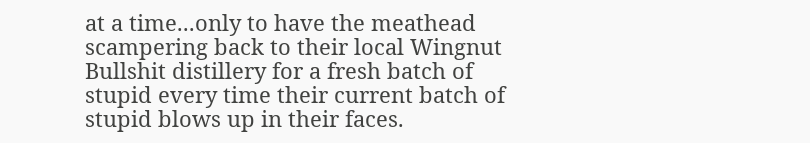at a time...only to have the meathead scampering back to their local Wingnut Bullshit distillery for a fresh batch of stupid every time their current batch of stupid blows up in their faces.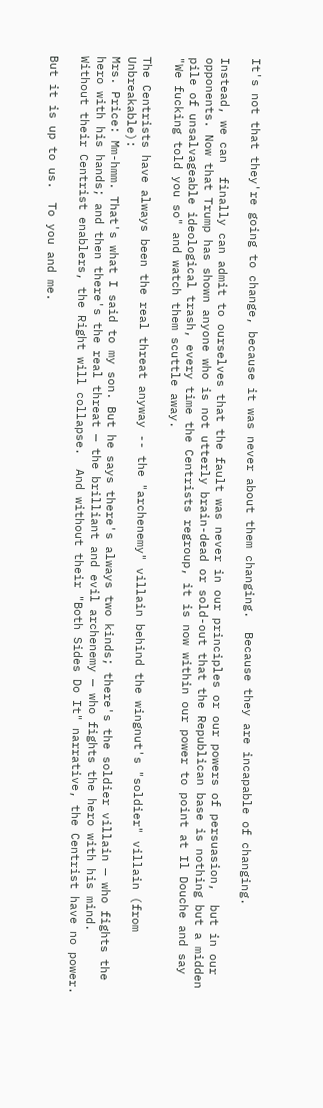It's not that they're going to change, because it was never about them changing.  Because they are incapable of changing.

Instead, we can  finally can admit to ourselves that the fault was never in our principles or our powers of persuasion,  but in our opponents. Now that Trump has shown anyone who is not utterly brain-dead or sold-out that the Republican base is nothing but a midden pile of unsalvageable ideological trash, every time the Centrists regroup, it is now within our power to point at Il Douche and say "We fucking told you so" and watch them scuttle away.

The Centrists have always been the real threat anyway -- the "archenemy" villain behind the wingnut's "soldier" villain (from Unbreakable):
Mrs. Price: Mm-hmm. That's what I said to my son. But he says there's always two kinds; there's the soldier villain — who fights the hero with his hands; and then there's the real threat — the brilliant and evil archenemy — who fights the hero with his mind.
Without their Centrist enablers, the Right will collapse.  And without their "Both Sides Do It" narrative, the Centrist have no power.

But it is up to us.  To you and me.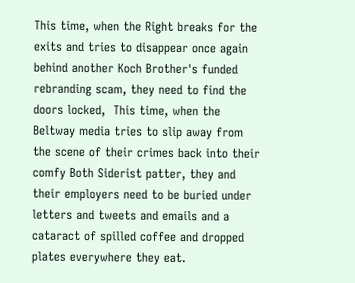This time, when the Right breaks for the exits and tries to disappear once again behind another Koch Brother's funded rebranding scam, they need to find the doors locked,  This time, when the Beltway media tries to slip away from the scene of their crimes back into their comfy Both Siderist patter, they and their employers need to be buried under letters and tweets and emails and a cataract of spilled coffee and dropped plates everywhere they eat.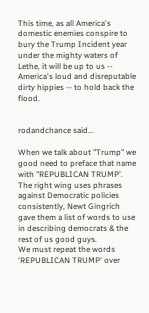This time, as all America's domestic enemies conspire to bury the Trump Incident year under the mighty waters of Lethe, it will be up to us -- America's loud and disreputable dirty hippies -- to hold back the flood.


rodandchance said...

When we talk about "Trump" we good need to preface that name with "REPUBLICAN TRUMP'. The right wing uses phrases against Democratic policies consistently, Newt Gingrich gave them a list of words to use in describing democrats & the rest of us good guys.
We must repeat the words 'REPUBLICAN TRUMP' over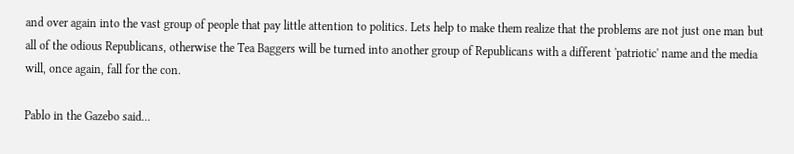and over again into the vast group of people that pay little attention to politics. Lets help to make them realize that the problems are not just one man but all of the odious Republicans, otherwise the Tea Baggers will be turned into another group of Republicans with a different 'patriotic' name and the media will, once again, fall for the con.

Pablo in the Gazebo said...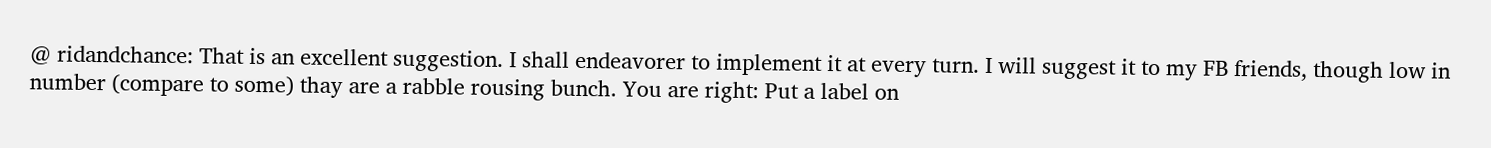@ ridandchance: That is an excellent suggestion. I shall endeavorer to implement it at every turn. I will suggest it to my FB friends, though low in number (compare to some) thay are a rabble rousing bunch. You are right: Put a label on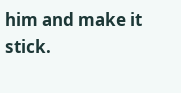him and make it stick.